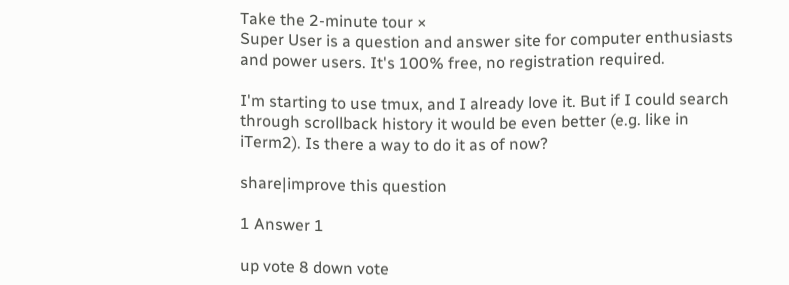Take the 2-minute tour ×
Super User is a question and answer site for computer enthusiasts and power users. It's 100% free, no registration required.

I'm starting to use tmux, and I already love it. But if I could search through scrollback history it would be even better (e.g. like in iTerm2). Is there a way to do it as of now?

share|improve this question

1 Answer 1

up vote 8 down vote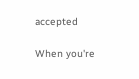accepted

When you're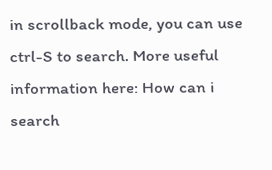in scrollback mode, you can use ctrl-S to search. More useful information here: How can i search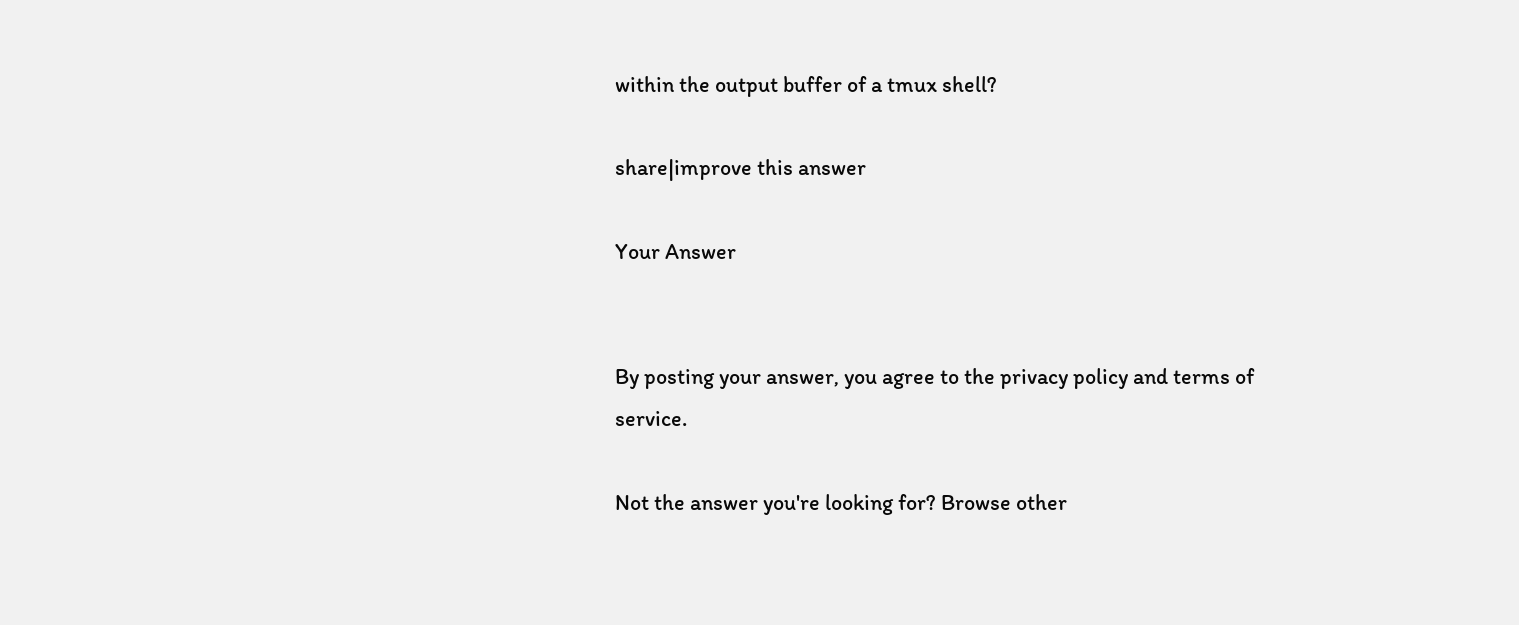within the output buffer of a tmux shell?

share|improve this answer

Your Answer


By posting your answer, you agree to the privacy policy and terms of service.

Not the answer you're looking for? Browse other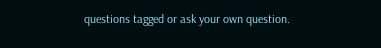questions tagged or ask your own question.